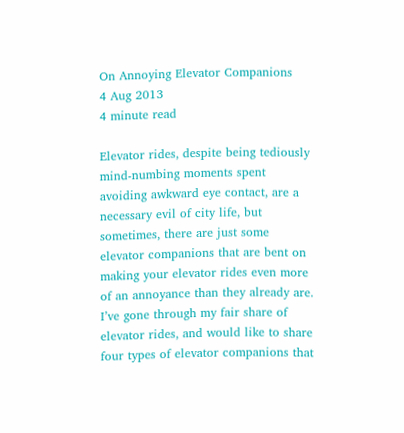On Annoying Elevator Companions
4 Aug 2013
4 minute read

Elevator rides, despite being tediously mind-numbing moments spent avoiding awkward eye contact, are a necessary evil of city life, but sometimes, there are just some elevator companions that are bent on making your elevator rides even more of an annoyance than they already are. I’ve gone through my fair share of elevator rides, and would like to share four types of elevator companions that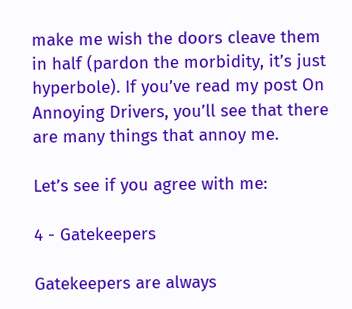make me wish the doors cleave them in half (pardon the morbidity, it’s just hyperbole). If you’ve read my post On Annoying Drivers, you’ll see that there are many things that annoy me.

Let’s see if you agree with me:

4 - Gatekeepers

Gatekeepers are always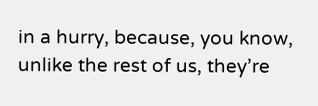in a hurry, because, you know, unlike the rest of us, they’re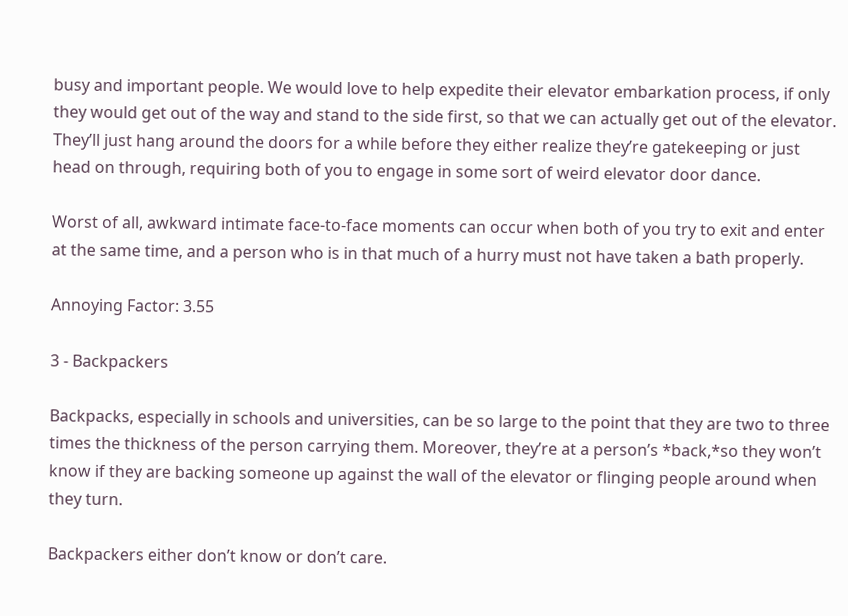busy and important people. We would love to help expedite their elevator embarkation process, if only they would get out of the way and stand to the side first, so that we can actually get out of the elevator. They’ll just hang around the doors for a while before they either realize they’re gatekeeping or just head on through, requiring both of you to engage in some sort of weird elevator door dance.

Worst of all, awkward intimate face-to-face moments can occur when both of you try to exit and enter at the same time, and a person who is in that much of a hurry must not have taken a bath properly.

Annoying Factor: 3.55

3 - Backpackers

Backpacks, especially in schools and universities, can be so large to the point that they are two to three times the thickness of the person carrying them. Moreover, they’re at a person’s *back,*so they won’t know if they are backing someone up against the wall of the elevator or flinging people around when they turn.

Backpackers either don’t know or don’t care.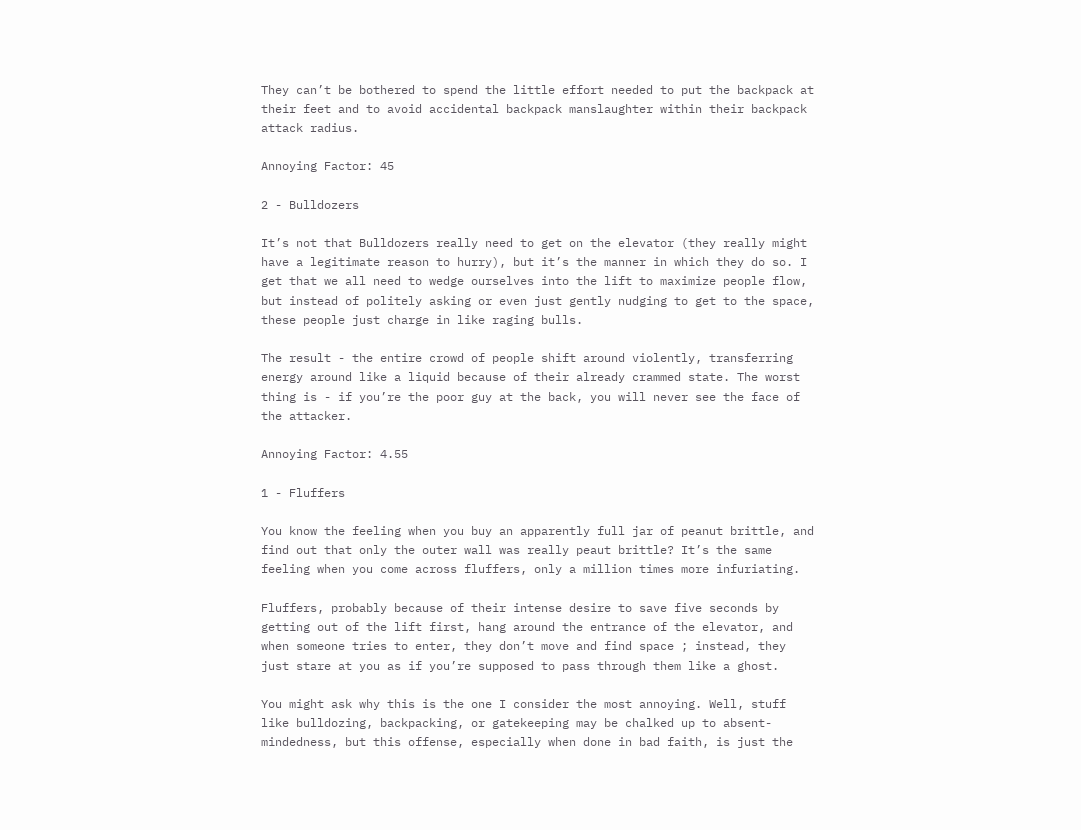They can’t be bothered to spend the little effort needed to put the backpack at their feet and to avoid accidental backpack manslaughter within their backpack attack radius.

Annoying Factor: 45

2 - Bulldozers

It’s not that Bulldozers really need to get on the elevator (they really might have a legitimate reason to hurry), but it’s the manner in which they do so. I get that we all need to wedge ourselves into the lift to maximize people flow, but instead of politely asking or even just gently nudging to get to the space, these people just charge in like raging bulls.

The result - the entire crowd of people shift around violently, transferring energy around like a liquid because of their already crammed state. The worst thing is - if you’re the poor guy at the back, you will never see the face of the attacker.

Annoying Factor: 4.55

1 - Fluffers

You know the feeling when you buy an apparently full jar of peanut brittle, and find out that only the outer wall was really peaut brittle? It’s the same feeling when you come across fluffers, only a million times more infuriating.

Fluffers, probably because of their intense desire to save five seconds by getting out of the lift first, hang around the entrance of the elevator, and when someone tries to enter, they don’t move and find space ; instead, they just stare at you as if you’re supposed to pass through them like a ghost.

You might ask why this is the one I consider the most annoying. Well, stuff like bulldozing, backpacking, or gatekeeping may be chalked up to absent-mindedness, but this offense, especially when done in bad faith, is just the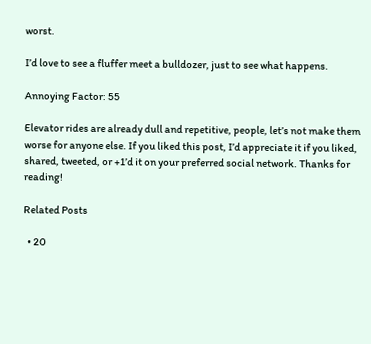worst.

I’d love to see a fluffer meet a bulldozer, just to see what happens.

Annoying Factor: 55

Elevator rides are already dull and repetitive, people, let’s not make them worse for anyone else. If you liked this post, I’d appreciate it if you liked, shared, tweeted, or +1’d it on your preferred social network. Thanks for reading!

Related Posts

  • 20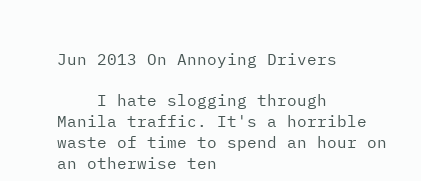Jun 2013 On Annoying Drivers

    I hate slogging through Manila traffic. It's a horrible waste of time to spend an hour on an otherwise ten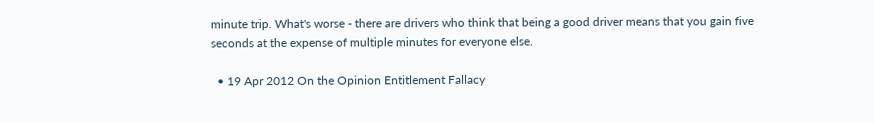minute trip. What's worse - there are drivers who think that being a good driver means that you gain five seconds at the expense of multiple minutes for everyone else.

  • 19 Apr 2012 On the Opinion Entitlement Fallacy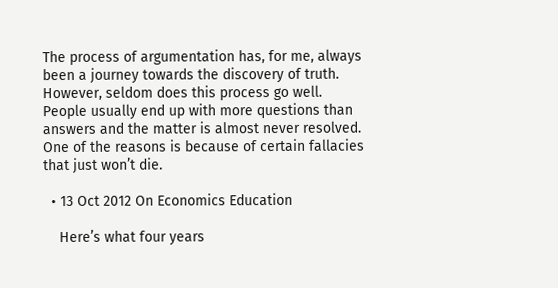The process of argumentation has, for me, always been a journey towards the discovery of truth. However, seldom does this process go well. People usually end up with more questions than answers and the matter is almost never resolved. One of the reasons is because of certain fallacies that just won’t die.

  • 13 Oct 2012 On Economics Education

    Here’s what four years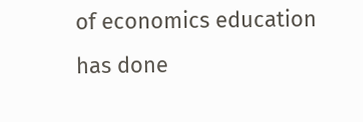of economics education has done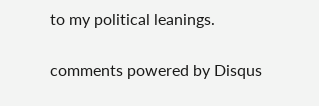to my political leanings.

comments powered by Disqus